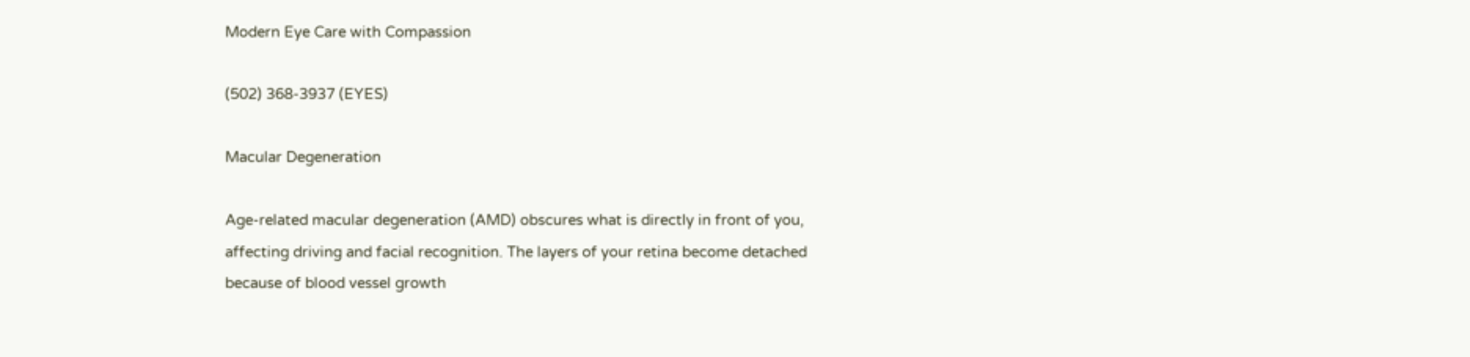Modern Eye Care with Compassion

(502) 368-3937 (EYES)

Macular Degeneration

Age-related macular degeneration (AMD) obscures what is directly in front of you, affecting driving and facial recognition. The layers of your retina become detached because of blood vessel growth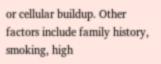or cellular buildup. Other factors include family history, smoking, high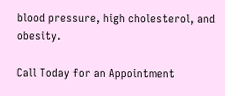blood pressure, high cholesterol, and obesity.

Call Today for an Appointment